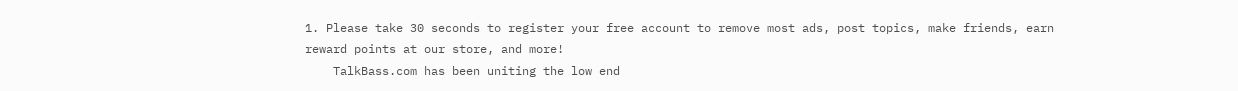1. Please take 30 seconds to register your free account to remove most ads, post topics, make friends, earn reward points at our store, and more!
    TalkBass.com has been uniting the low end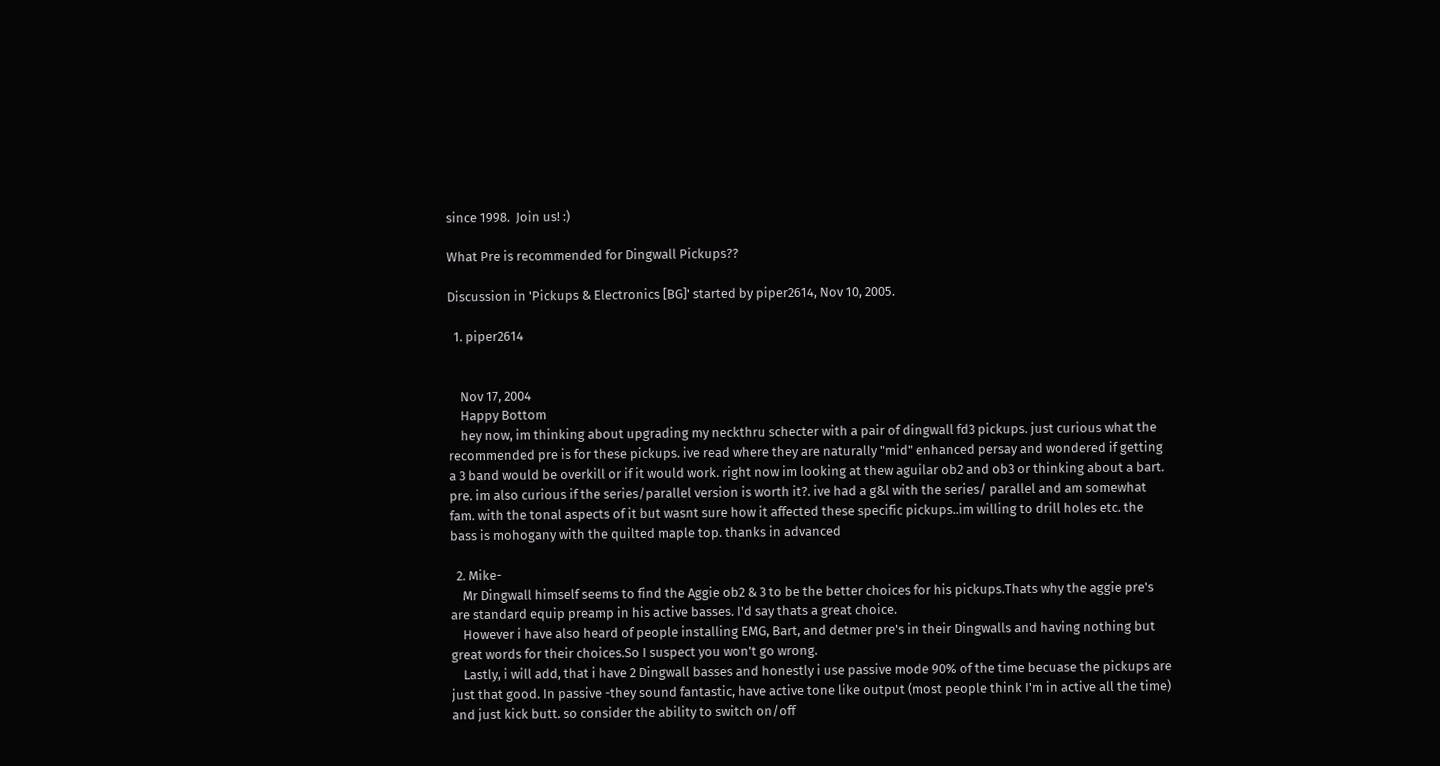since 1998.  Join us! :)

What Pre is recommended for Dingwall Pickups??

Discussion in 'Pickups & Electronics [BG]' started by piper2614, Nov 10, 2005.

  1. piper2614


    Nov 17, 2004
    Happy Bottom
    hey now, im thinking about upgrading my neckthru schecter with a pair of dingwall fd3 pickups. just curious what the recommended pre is for these pickups. ive read where they are naturally "mid" enhanced persay and wondered if getting a 3 band would be overkill or if it would work. right now im looking at thew aguilar ob2 and ob3 or thinking about a bart. pre. im also curious if the series/parallel version is worth it?. ive had a g&l with the series/ parallel and am somewhat fam. with the tonal aspects of it but wasnt sure how it affected these specific pickups..im willing to drill holes etc. the bass is mohogany with the quilted maple top. thanks in advanced

  2. Mike-
    Mr Dingwall himself seems to find the Aggie ob2 & 3 to be the better choices for his pickups.Thats why the aggie pre's are standard equip preamp in his active basses. I'd say thats a great choice.
    However i have also heard of people installing EMG, Bart, and detmer pre's in their Dingwalls and having nothing but great words for their choices.So I suspect you won't go wrong.
    Lastly, i will add, that i have 2 Dingwall basses and honestly i use passive mode 90% of the time becuase the pickups are just that good. In passive -they sound fantastic, have active tone like output (most people think I'm in active all the time) and just kick butt. so consider the ability to switch on/off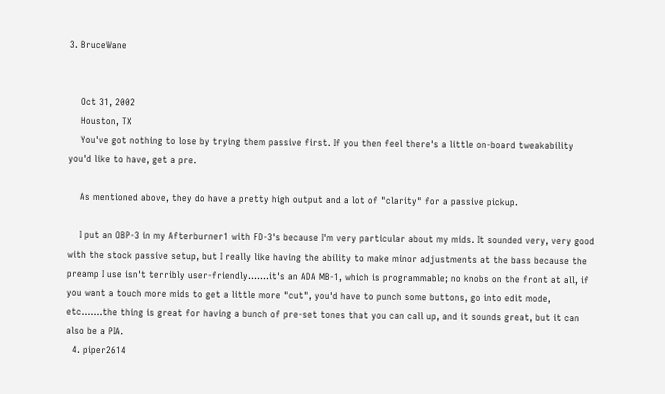3. BruceWane


    Oct 31, 2002
    Houston, TX
    You've got nothing to lose by trying them passive first. If you then feel there's a little on-board tweakability you'd like to have, get a pre.

    As mentioned above, they do have a pretty high output and a lot of "clarity" for a passive pickup.

    I put an OBP-3 in my Afterburner1 with FD-3's because I'm very particular about my mids. It sounded very, very good with the stock passive setup, but I really like having the ability to make minor adjustments at the bass because the preamp I use isn't terribly user-friendly.......it's an ADA MB-1, which is programmable; no knobs on the front at all, if you want a touch more mids to get a little more "cut", you'd have to punch some buttons, go into edit mode, etc.......the thing is great for having a bunch of pre-set tones that you can call up, and it sounds great, but it can also be a PIA.
  4. piper2614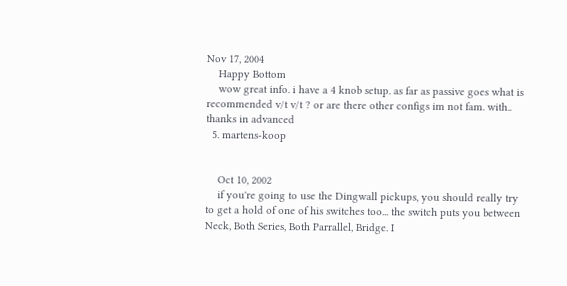Nov 17, 2004
    Happy Bottom
    wow great info. i have a 4 knob setup. as far as passive goes what is recommended v/t v/t ? or are there other configs im not fam. with.. thanks in advanced
  5. martens-koop


    Oct 10, 2002
    if you're going to use the Dingwall pickups, you should really try to get a hold of one of his switches too... the switch puts you between Neck, Both Series, Both Parrallel, Bridge. I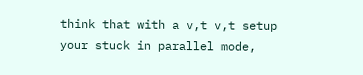think that with a v,t v,t setup your stuck in parallel mode,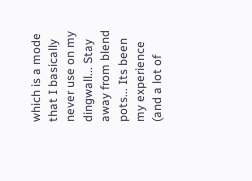which is a mode that I basically never use on my dingwall... Stay away from blend pots... Its been my experience (and a lot of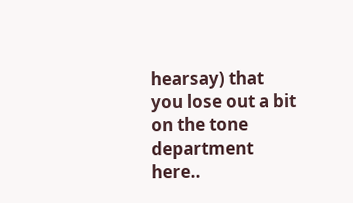hearsay) that you lose out a bit on the tone department here..